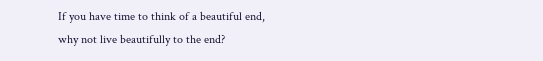If you have time to think of a beautiful end, why not live beautifully to the end?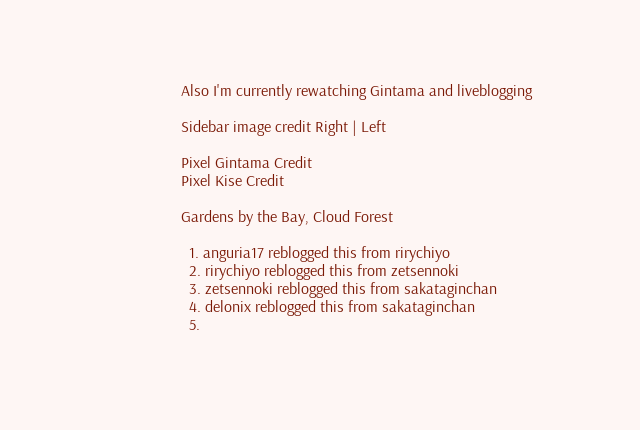Also I'm currently rewatching Gintama and liveblogging

Sidebar image credit Right | Left

Pixel Gintama Credit
Pixel Kise Credit

Gardens by the Bay, Cloud Forest

  1. anguria17 reblogged this from rirychiyo
  2. rirychiyo reblogged this from zetsennoki
  3. zetsennoki reblogged this from sakataginchan
  4. delonix reblogged this from sakataginchan
  5.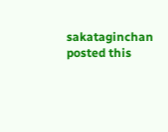sakataginchan posted this